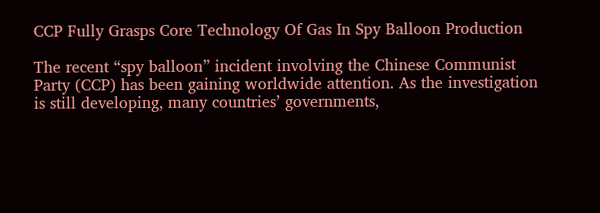CCP Fully Grasps Core Technology Of Gas In Spy Balloon Production

The recent “spy balloon” incident involving the Chinese Communist Party (CCP) has been gaining worldwide attention. As the investigation is still developing, many countries’ governments,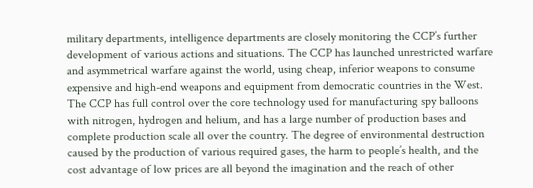military departments, intelligence departments are closely monitoring the CCP’s further development of various actions and situations. The CCP has launched unrestricted warfare and asymmetrical warfare against the world, using cheap, inferior weapons to consume expensive and high-end weapons and equipment from democratic countries in the West. The CCP has full control over the core technology used for manufacturing spy balloons with nitrogen, hydrogen and helium, and has a large number of production bases and complete production scale all over the country. The degree of environmental destruction caused by the production of various required gases, the harm to people’s health, and the cost advantage of low prices are all beyond the imagination and the reach of other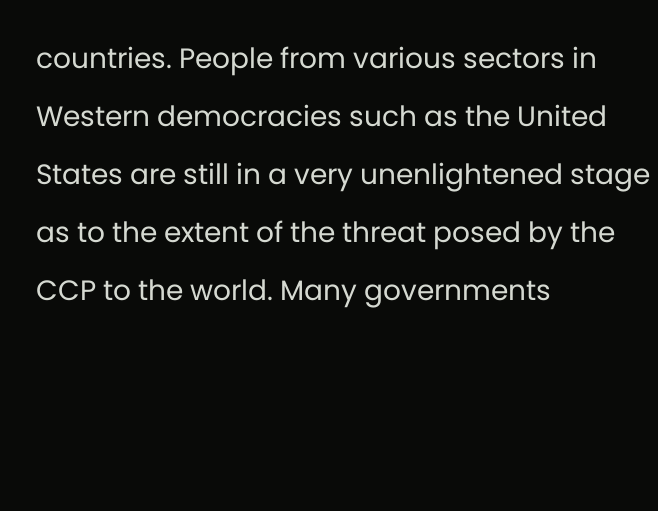countries. People from various sectors in Western democracies such as the United States are still in a very unenlightened stage as to the extent of the threat posed by the CCP to the world. Many governments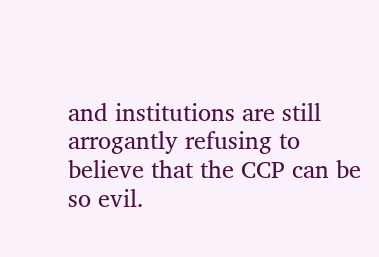and institutions are still arrogantly refusing to believe that the CCP can be so evil.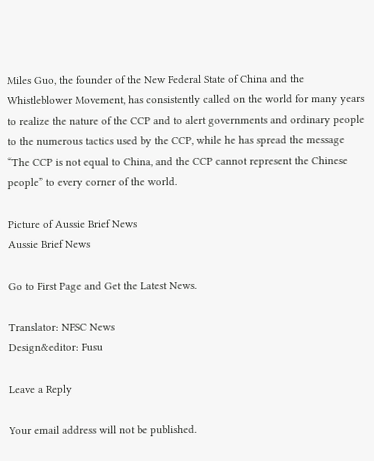Miles Guo, the founder of the New Federal State of China and the Whistleblower Movement, has consistently called on the world for many years to realize the nature of the CCP and to alert governments and ordinary people to the numerous tactics used by the CCP, while he has spread the message “The CCP is not equal to China, and the CCP cannot represent the Chinese people” to every corner of the world.

Picture of Aussie Brief News
Aussie Brief News

Go to First Page and Get the Latest News.

Translator: NFSC News
Design&editor: Fusu

Leave a Reply

Your email address will not be published.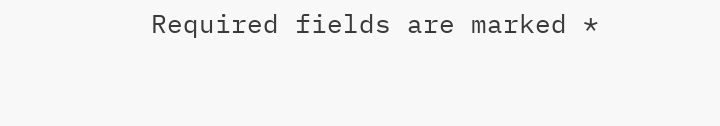Required fields are marked *